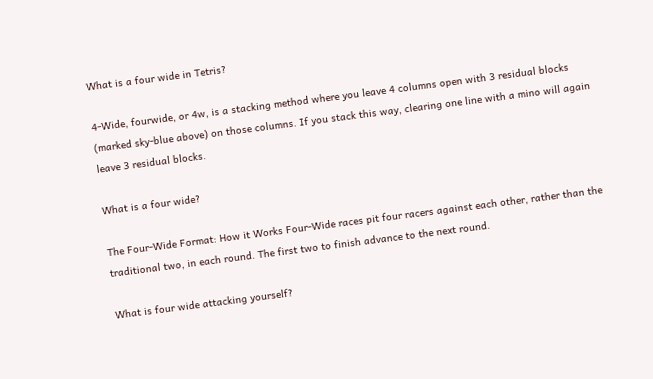What is a four wide in Tetris?

4-Wide, fourwide, or 4w, is a stacking method where you leave 4 columns open with 3 residual blocks (marked sky-blue above) on those columns. If you stack this way, clearing one line with a mino will again leave 3 residual blocks.

What is a four wide?

The Four-Wide Format: How it Works Four-Wide races pit four racers against each other, rather than the traditional two, in each round. The first two to finish advance to the next round.

What is four wide attacking yourself?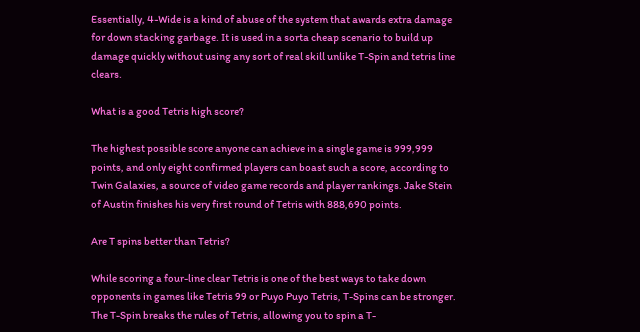Essentially, 4-Wide is a kind of abuse of the system that awards extra damage for down stacking garbage. It is used in a sorta cheap scenario to build up damage quickly without using any sort of real skill unlike T-Spin and tetris line clears.

What is a good Tetris high score?

The highest possible score anyone can achieve in a single game is 999,999 points, and only eight confirmed players can boast such a score, according to Twin Galaxies, a source of video game records and player rankings. Jake Stein of Austin finishes his very first round of Tetris with 888,690 points.

Are T spins better than Tetris?

While scoring a four-line clear Tetris is one of the best ways to take down opponents in games like Tetris 99 or Puyo Puyo Tetris, T-Spins can be stronger. The T-Spin breaks the rules of Tetris, allowing you to spin a T-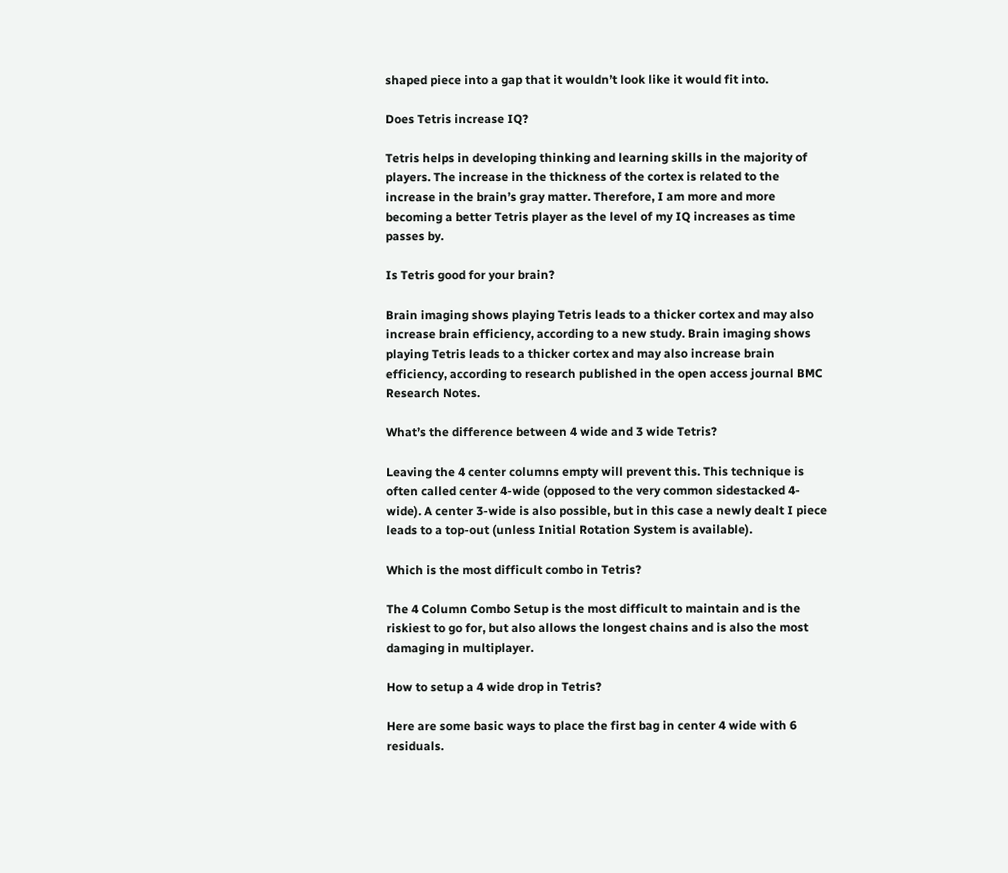shaped piece into a gap that it wouldn’t look like it would fit into.

Does Tetris increase IQ?

Tetris helps in developing thinking and learning skills in the majority of players. The increase in the thickness of the cortex is related to the increase in the brain’s gray matter. Therefore, I am more and more becoming a better Tetris player as the level of my IQ increases as time passes by.

Is Tetris good for your brain?

Brain imaging shows playing Tetris leads to a thicker cortex and may also increase brain efficiency, according to a new study. Brain imaging shows playing Tetris leads to a thicker cortex and may also increase brain efficiency, according to research published in the open access journal BMC Research Notes.

What’s the difference between 4 wide and 3 wide Tetris?

Leaving the 4 center columns empty will prevent this. This technique is often called center 4-wide (opposed to the very common sidestacked 4-wide). A center 3-wide is also possible, but in this case a newly dealt I piece leads to a top-out (unless Initial Rotation System is available).

Which is the most difficult combo in Tetris?

The 4 Column Combo Setup is the most difficult to maintain and is the riskiest to go for, but also allows the longest chains and is also the most damaging in multiplayer.

How to setup a 4 wide drop in Tetris?

Here are some basic ways to place the first bag in center 4 wide with 6 residuals.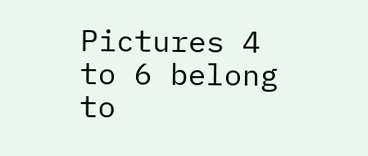Pictures 4 to 6 belong to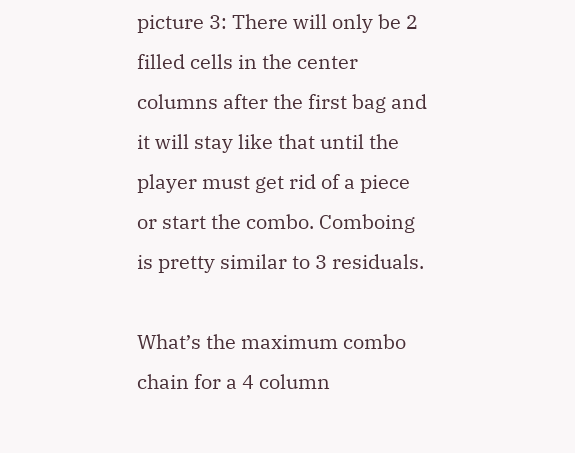picture 3: There will only be 2 filled cells in the center columns after the first bag and it will stay like that until the player must get rid of a piece or start the combo. Comboing is pretty similar to 3 residuals.

What’s the maximum combo chain for a 4 column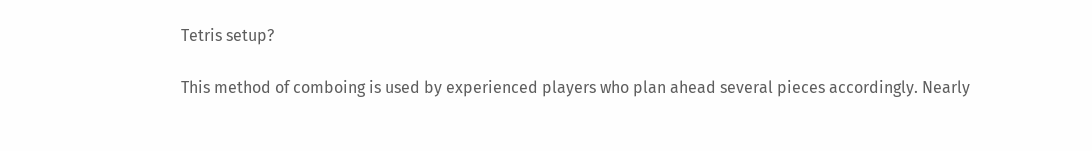Tetris setup?

This method of comboing is used by experienced players who plan ahead several pieces accordingly. Nearly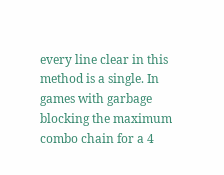every line clear in this method is a single. In games with garbage blocking the maximum combo chain for a 4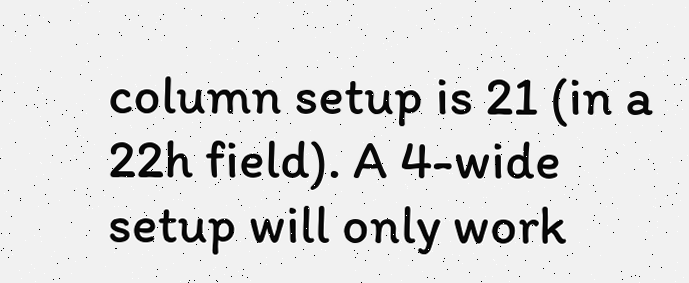column setup is 21 (in a 22h field). A 4-wide setup will only work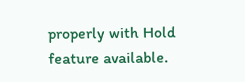properly with Hold feature available.